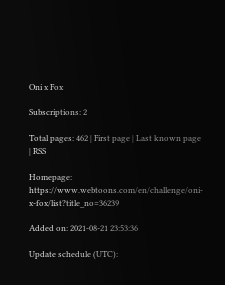Oni x Fox

Subscriptions: 2

Total pages: 462 | First page | Last known page | RSS

Homepage: https://www.webtoons.com/en/challenge/oni-x-fox/list?title_no=36239

Added on: 2021-08-21 23:53:36

Update schedule (UTC):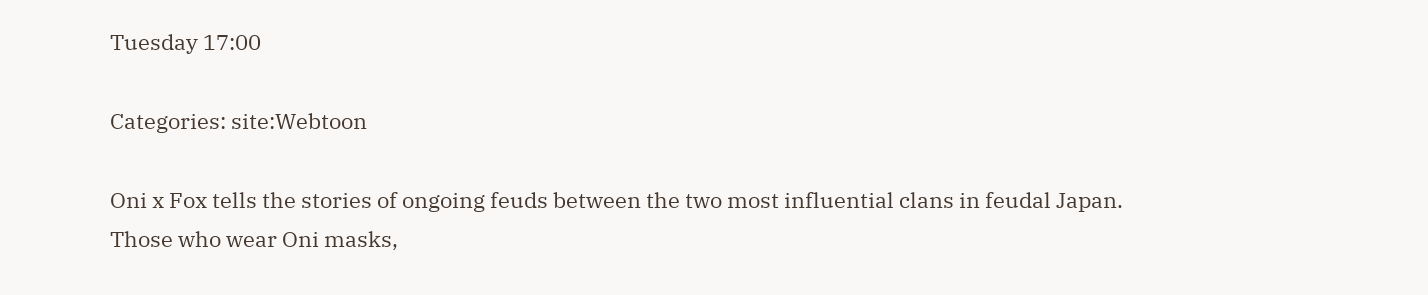Tuesday 17:00

Categories: site:Webtoon

Oni x Fox tells the stories of ongoing feuds between the two most influential clans in feudal Japan. Those who wear Oni masks,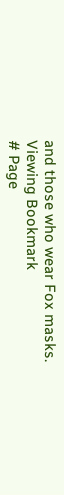and those who wear Fox masks.
Viewing Bookmark
# Page